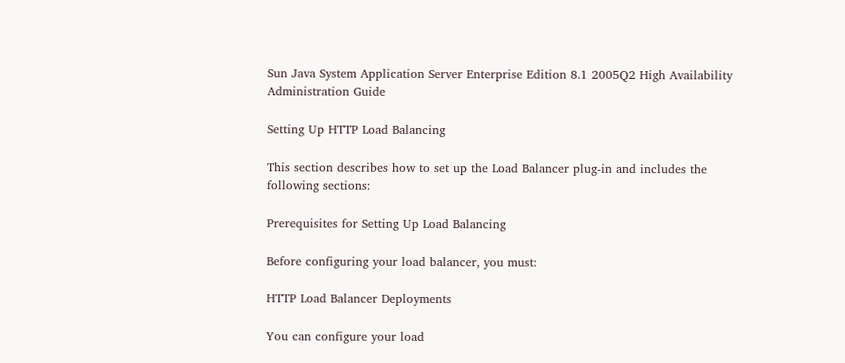Sun Java System Application Server Enterprise Edition 8.1 2005Q2 High Availability Administration Guide

Setting Up HTTP Load Balancing

This section describes how to set up the Load Balancer plug-in and includes the following sections:

Prerequisites for Setting Up Load Balancing

Before configuring your load balancer, you must:

HTTP Load Balancer Deployments

You can configure your load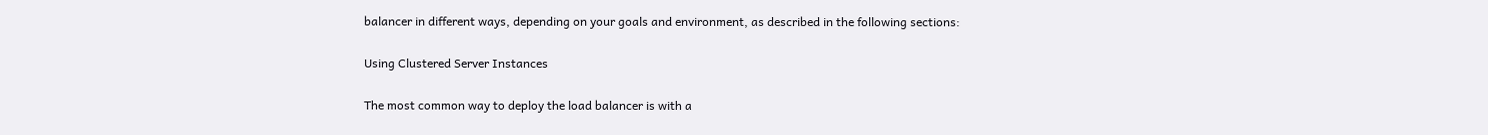balancer in different ways, depending on your goals and environment, as described in the following sections:

Using Clustered Server Instances

The most common way to deploy the load balancer is with a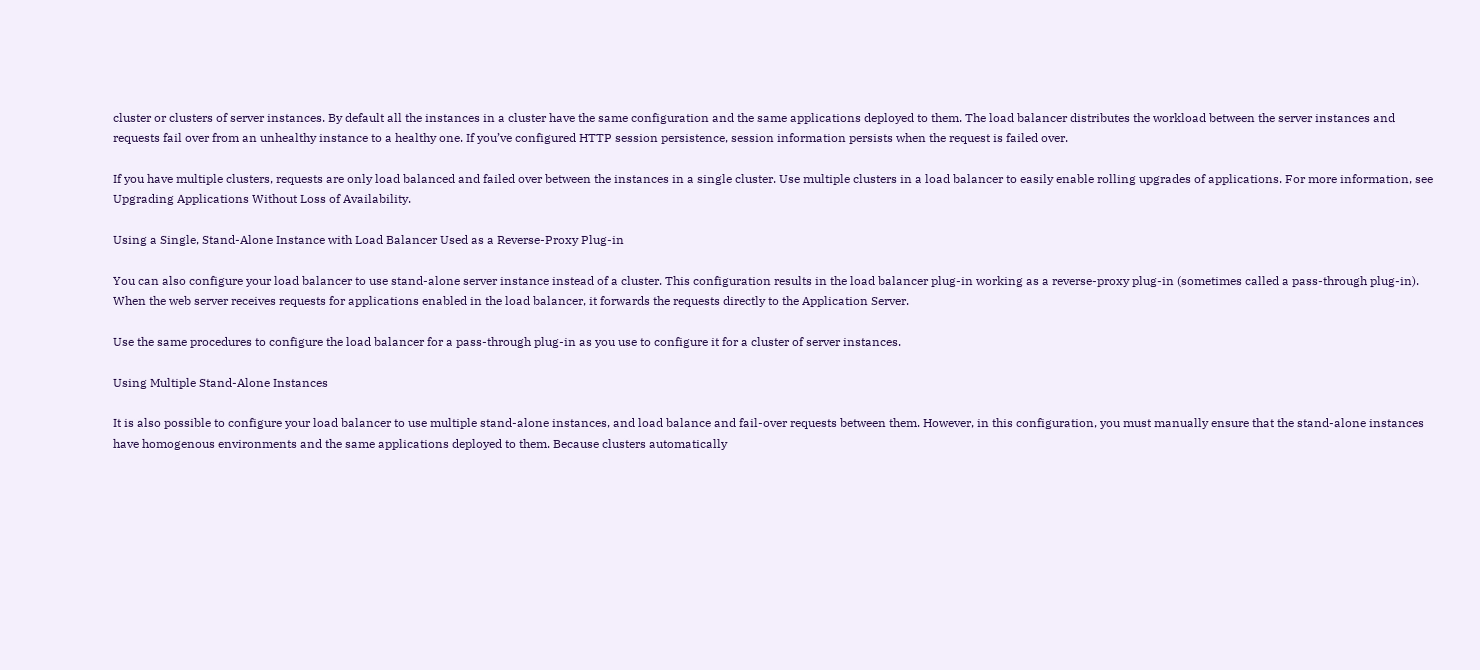cluster or clusters of server instances. By default all the instances in a cluster have the same configuration and the same applications deployed to them. The load balancer distributes the workload between the server instances and requests fail over from an unhealthy instance to a healthy one. If you’ve configured HTTP session persistence, session information persists when the request is failed over.

If you have multiple clusters, requests are only load balanced and failed over between the instances in a single cluster. Use multiple clusters in a load balancer to easily enable rolling upgrades of applications. For more information, see Upgrading Applications Without Loss of Availability.

Using a Single, Stand-Alone Instance with Load Balancer Used as a Reverse-Proxy Plug-in

You can also configure your load balancer to use stand-alone server instance instead of a cluster. This configuration results in the load balancer plug-in working as a reverse-proxy plug-in (sometimes called a pass-through plug-in). When the web server receives requests for applications enabled in the load balancer, it forwards the requests directly to the Application Server.

Use the same procedures to configure the load balancer for a pass-through plug-in as you use to configure it for a cluster of server instances.

Using Multiple Stand-Alone Instances

It is also possible to configure your load balancer to use multiple stand-alone instances, and load balance and fail-over requests between them. However, in this configuration, you must manually ensure that the stand-alone instances have homogenous environments and the same applications deployed to them. Because clusters automatically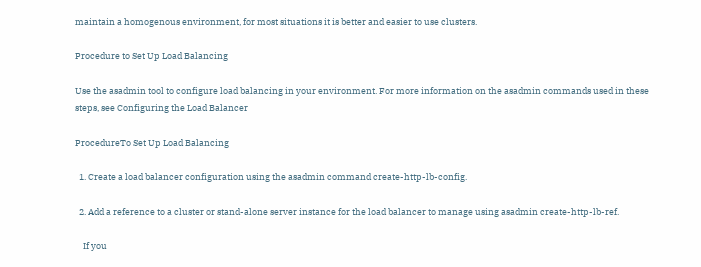maintain a homogenous environment, for most situations it is better and easier to use clusters.

Procedure to Set Up Load Balancing

Use the asadmin tool to configure load balancing in your environment. For more information on the asadmin commands used in these steps, see Configuring the Load Balancer

ProcedureTo Set Up Load Balancing

  1. Create a load balancer configuration using the asadmin command create-http-lb-config.

  2. Add a reference to a cluster or stand-alone server instance for the load balancer to manage using asadmin create-http-lb-ref.

    If you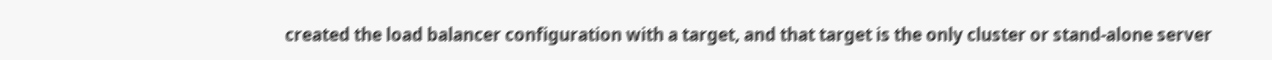created the load balancer configuration with a target, and that target is the only cluster or stand-alone server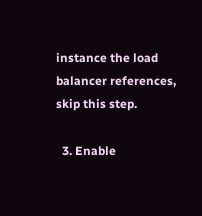instance the load balancer references, skip this step.

  3. Enable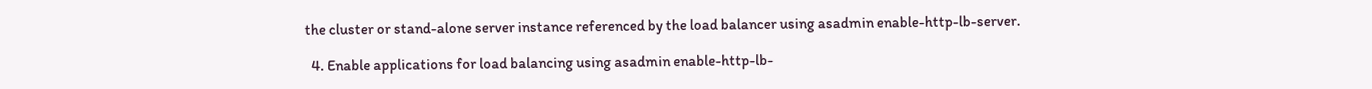the cluster or stand-alone server instance referenced by the load balancer using asadmin enable-http-lb-server.

  4. Enable applications for load balancing using asadmin enable-http-lb-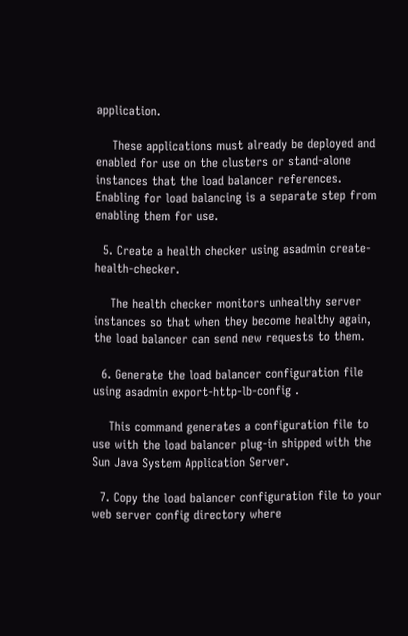application.

    These applications must already be deployed and enabled for use on the clusters or stand-alone instances that the load balancer references. Enabling for load balancing is a separate step from enabling them for use.

  5. Create a health checker using asadmin create-health-checker.

    The health checker monitors unhealthy server instances so that when they become healthy again, the load balancer can send new requests to them.

  6. Generate the load balancer configuration file using asadmin export-http-lb-config .

    This command generates a configuration file to use with the load balancer plug-in shipped with the Sun Java System Application Server.

  7. Copy the load balancer configuration file to your web server config directory where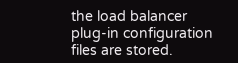the load balancer plug-in configuration files are stored.